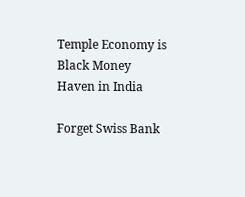Temple Economy is Black Money Haven in India

Forget Swiss Bank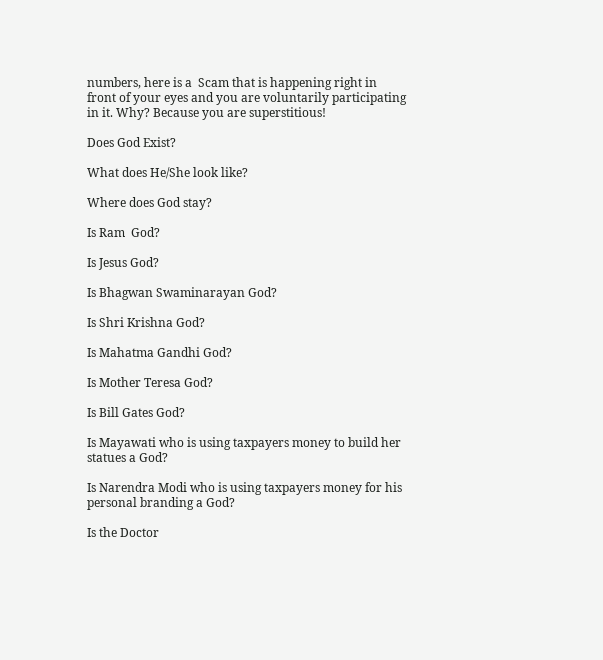numbers, here is a  Scam that is happening right in front of your eyes and you are voluntarily participating in it. Why? Because you are superstitious!

Does God Exist?

What does He/She look like?

Where does God stay?

Is Ram  God?

Is Jesus God?

Is Bhagwan Swaminarayan God?

Is Shri Krishna God?

Is Mahatma Gandhi God?

Is Mother Teresa God?

Is Bill Gates God?

Is Mayawati who is using taxpayers money to build her statues a God?

Is Narendra Modi who is using taxpayers money for his personal branding a God?

Is the Doctor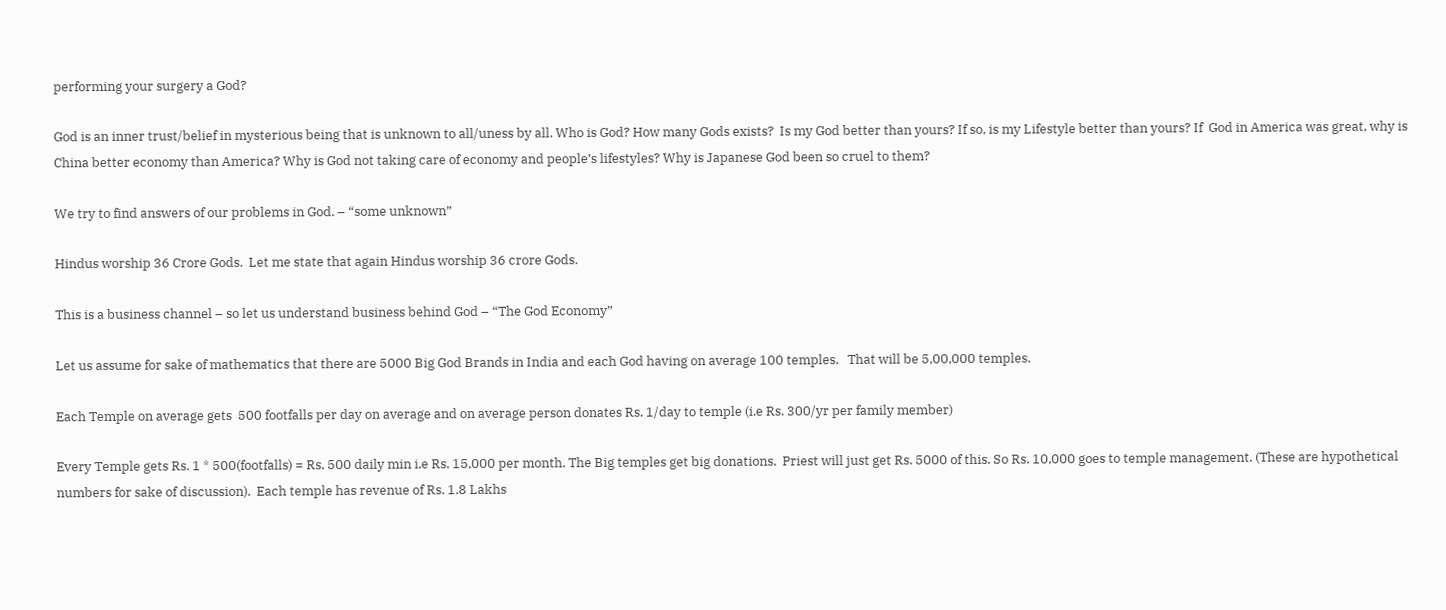performing your surgery a God?

God is an inner trust/belief in mysterious being that is unknown to all/uness by all. Who is God? How many Gods exists?  Is my God better than yours? If so, is my Lifestyle better than yours? If  God in America was great, why is China better economy than America? Why is God not taking care of economy and people’s lifestyles? Why is Japanese God been so cruel to them?

We try to find answers of our problems in God. – “some unknown”

Hindus worship 36 Crore Gods.  Let me state that again Hindus worship 36 crore Gods.

This is a business channel – so let us understand business behind God – “The God Economy”

Let us assume for sake of mathematics that there are 5000 Big God Brands in India and each God having on average 100 temples.   That will be 5,00,000 temples.

Each Temple on average gets  500 footfalls per day on average and on average person donates Rs. 1/day to temple (i.e Rs. 300/yr per family member)

Every Temple gets Rs. 1 * 500(footfalls) = Rs. 500 daily min i.e Rs. 15,000 per month. The Big temples get big donations.  Priest will just get Rs. 5000 of this. So Rs. 10,000 goes to temple management. (These are hypothetical numbers for sake of discussion).  Each temple has revenue of Rs. 1.8 Lakhs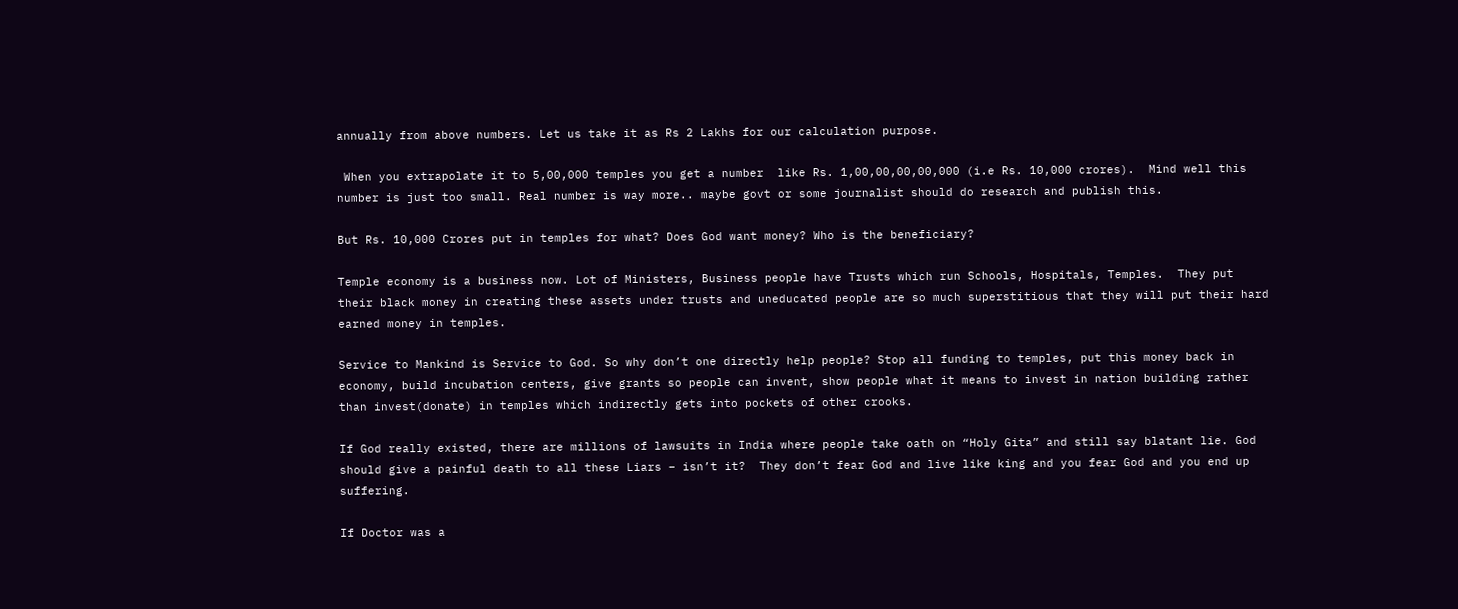annually from above numbers. Let us take it as Rs 2 Lakhs for our calculation purpose.

 When you extrapolate it to 5,00,000 temples you get a number  like Rs. 1,00,00,00,00,000 (i.e Rs. 10,000 crores).  Mind well this number is just too small. Real number is way more.. maybe govt or some journalist should do research and publish this.

But Rs. 10,000 Crores put in temples for what? Does God want money? Who is the beneficiary?

Temple economy is a business now. Lot of Ministers, Business people have Trusts which run Schools, Hospitals, Temples.  They put their black money in creating these assets under trusts and uneducated people are so much superstitious that they will put their hard earned money in temples.

Service to Mankind is Service to God. So why don’t one directly help people? Stop all funding to temples, put this money back in economy, build incubation centers, give grants so people can invent, show people what it means to invest in nation building rather than invest(donate) in temples which indirectly gets into pockets of other crooks.

If God really existed, there are millions of lawsuits in India where people take oath on “Holy Gita” and still say blatant lie. God should give a painful death to all these Liars – isn’t it?  They don’t fear God and live like king and you fear God and you end up suffering.

If Doctor was a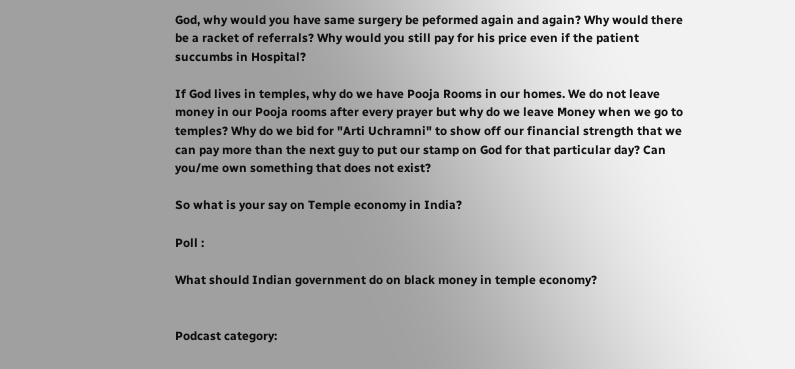God, why would you have same surgery be peformed again and again? Why would there be a racket of referrals? Why would you still pay for his price even if the patient succumbs in Hospital?

If God lives in temples, why do we have Pooja Rooms in our homes. We do not leave money in our Pooja rooms after every prayer but why do we leave Money when we go to temples? Why do we bid for "Arti Uchramni" to show off our financial strength that we can pay more than the next guy to put our stamp on God for that particular day? Can you/me own something that does not exist?

So what is your say on Temple economy in India?

Poll :

What should Indian government do on black money in temple economy?


Podcast category: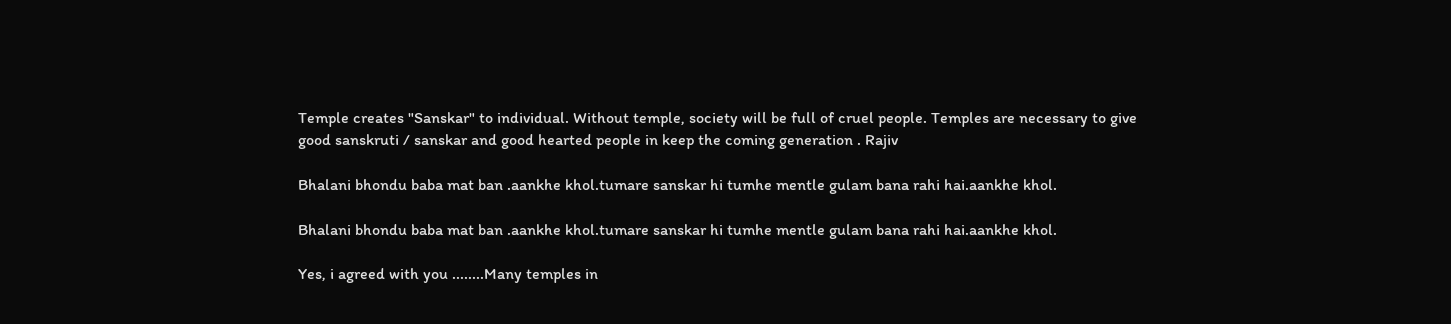Temple creates "Sanskar" to individual. Without temple, society will be full of cruel people. Temples are necessary to give good sanskruti / sanskar and good hearted people in keep the coming generation . Rajiv

Bhalani bhondu baba mat ban .aankhe khol.tumare sanskar hi tumhe mentle gulam bana rahi hai.aankhe khol.

Bhalani bhondu baba mat ban .aankhe khol.tumare sanskar hi tumhe mentle gulam bana rahi hai.aankhe khol.

Yes, i agreed with you ........Many temples in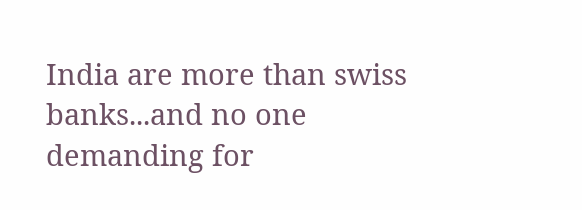India are more than swiss banks...and no one demanding for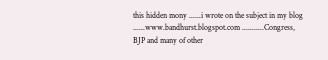this hidden mony ......i wrote on the subject in my blog ......www.bandhurst.blogspot.com ...........Congress, BJP and many of other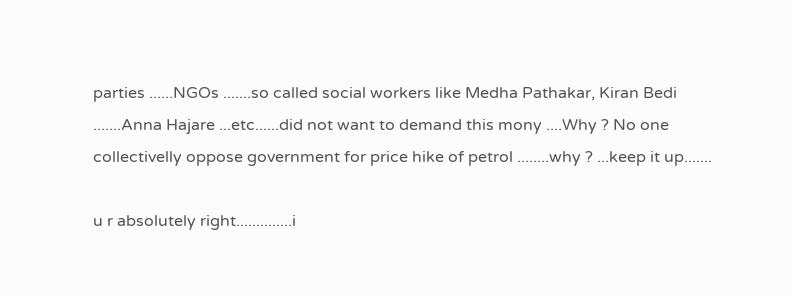parties ......NGOs .......so called social workers like Medha Pathakar, Kiran Bedi .......Anna Hajare ...etc......did not want to demand this mony ....Why ? No one collectivelly oppose government for price hike of petrol ........why ? ...keep it up.......

u r absolutely right..............i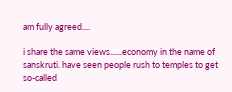am fully agreed....

i share the same views......economy in the name of sanskruti. have seen people rush to temples to get so-called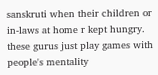sanskruti when their children or in-laws at home r kept hungry. these gurus just play games with people's mentality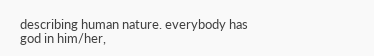describing human nature. everybody has god in him/her,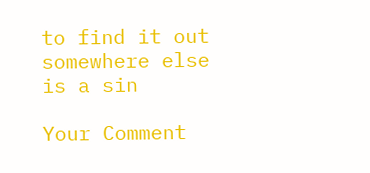to find it out somewhere else is a sin

Your Comment